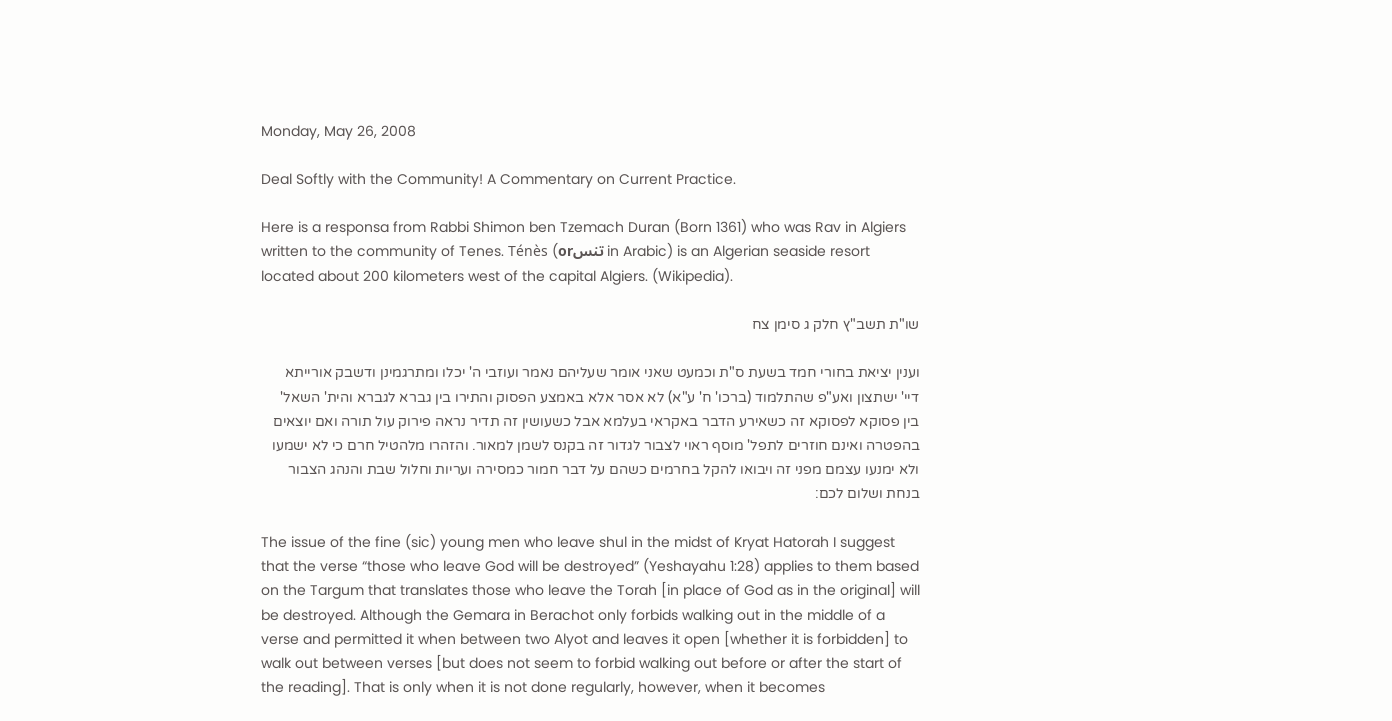Monday, May 26, 2008

Deal Softly with the Community! A Commentary on Current Practice.

Here is a responsa from Rabbi Shimon ben Tzemach Duran (Born 1361) who was Rav in Algiers written to the community of Tenes. Ténès (orتنس in Arabic) is an Algerian seaside resort located about 200 kilometers west of the capital Algiers. (Wikipedia).

שו"ת תשב"ץ חלק ג סימן צח

וענין יציאת בחורי חמד בשעת ס"ת וכמעט שאני אומר שעליהם נאמר ועוזבי ה' יכלו ומתרגמינן ודשבק אורייתא דיי' ישתצון ואע"פ שהתלמוד (ברכו' ח' ע"א) לא אסר אלא באמצע הפסוק והתירו בין גברא לגברא והית' השאל' בין פסוקא לפסוקא זה כשאירע הדבר באקראי בעלמא אבל כשעושין זה תדיר נראה פירוק עול תורה ואם יוצאים בהפטרה ואינם חוזרים לתפל' מוסף ראוי לצבור לגדור זה בקנס לשמן למאור. והזהרו מלהטיל חרם כי לא ישמעו ולא ימנעו עצמם מפני זה ויבואו להקל בחרמים כשהם על דבר חמור כמסירה ועריות וחלול שבת והנהג הצבור בנחת ושלום לכם:

The issue of the fine (sic) young men who leave shul in the midst of Kryat Hatorah I suggest that the verse “those who leave God will be destroyed” (Yeshayahu 1:28) applies to them based on the Targum that translates those who leave the Torah [in place of God as in the original] will be destroyed. Although the Gemara in Berachot only forbids walking out in the middle of a verse and permitted it when between two Alyot and leaves it open [whether it is forbidden] to walk out between verses [but does not seem to forbid walking out before or after the start of the reading]. That is only when it is not done regularly, however, when it becomes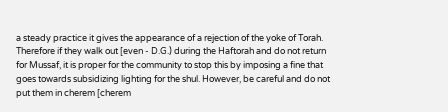a steady practice it gives the appearance of a rejection of the yoke of Torah. Therefore if they walk out [even - D.G.) during the Haftorah and do not return for Mussaf, it is proper for the community to stop this by imposing a fine that goes towards subsidizing lighting for the shul. However, be careful and do not put them in cherem [cherem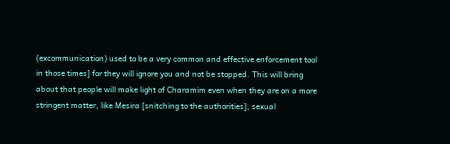(excommunication) used to be a very common and effective enforcement tool in those times] for they will ignore you and not be stopped. This will bring about that people will make light of Charamim even when they are on a more stringent matter, like Mesira [snitching to the authorities], sexual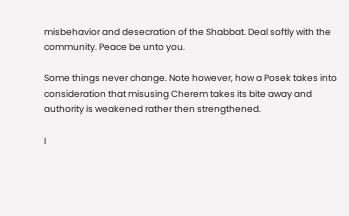misbehavior and desecration of the Shabbat. Deal softly with the community. Peace be unto you.

Some things never change. Note however, how a Posek takes into consideration that misusing Cherem takes its bite away and authority is weakened rather then strengthened.

I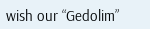wish our “Gedolim”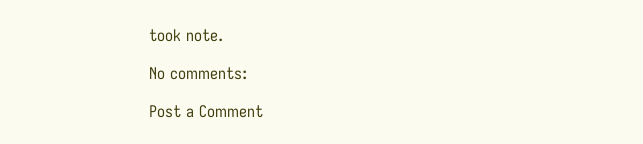took note.

No comments:

Post a Comment